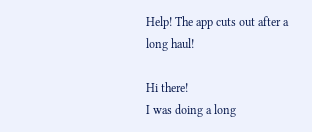Help! The app cuts out after a long haul!

Hi there!
I was doing a long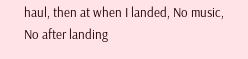haul, then at when I landed, No music, No after landing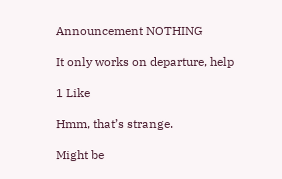Announcement NOTHING

It only works on departure, help

1 Like

Hmm, that’s strange.

Might be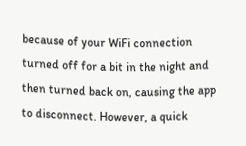because of your WiFi connection turned off for a bit in the night and then turned back on, causing the app to disconnect. However, a quick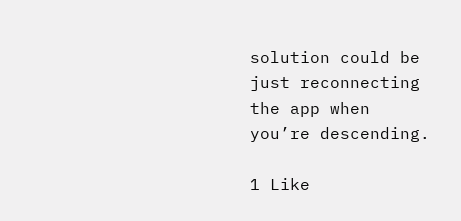solution could be just reconnecting the app when you’re descending.

1 Like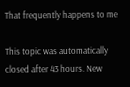That frequently happens to me

This topic was automatically closed after 43 hours. New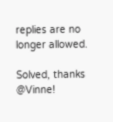replies are no longer allowed.

Solved, thanks @Vinne!